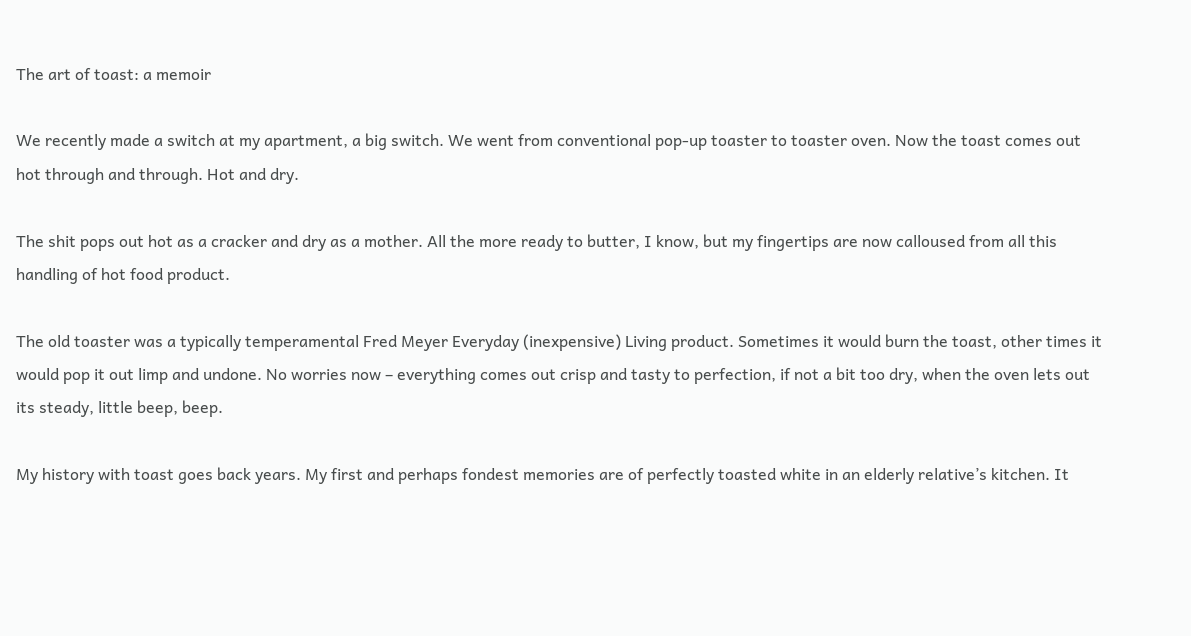The art of toast: a memoir

We recently made a switch at my apartment, a big switch. We went from conventional pop-up toaster to toaster oven. Now the toast comes out hot through and through. Hot and dry.

The shit pops out hot as a cracker and dry as a mother. All the more ready to butter, I know, but my fingertips are now calloused from all this handling of hot food product.

The old toaster was a typically temperamental Fred Meyer Everyday (inexpensive) Living product. Sometimes it would burn the toast, other times it would pop it out limp and undone. No worries now – everything comes out crisp and tasty to perfection, if not a bit too dry, when the oven lets out its steady, little beep, beep.

My history with toast goes back years. My first and perhaps fondest memories are of perfectly toasted white in an elderly relative’s kitchen. It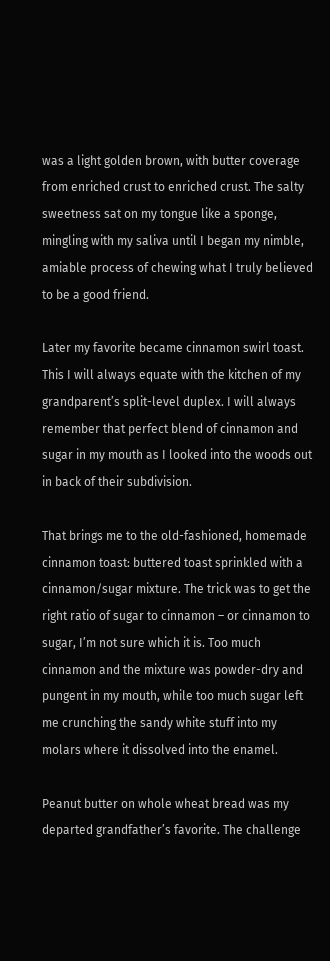was a light golden brown, with butter coverage from enriched crust to enriched crust. The salty sweetness sat on my tongue like a sponge, mingling with my saliva until I began my nimble, amiable process of chewing what I truly believed to be a good friend.

Later my favorite became cinnamon swirl toast. This I will always equate with the kitchen of my grandparent’s split-level duplex. I will always remember that perfect blend of cinnamon and sugar in my mouth as I looked into the woods out in back of their subdivision.

That brings me to the old-fashioned, homemade cinnamon toast: buttered toast sprinkled with a cinnamon/sugar mixture. The trick was to get the right ratio of sugar to cinnamon – or cinnamon to sugar, I’m not sure which it is. Too much cinnamon and the mixture was powder-dry and pungent in my mouth, while too much sugar left me crunching the sandy white stuff into my molars where it dissolved into the enamel.

Peanut butter on whole wheat bread was my departed grandfather’s favorite. The challenge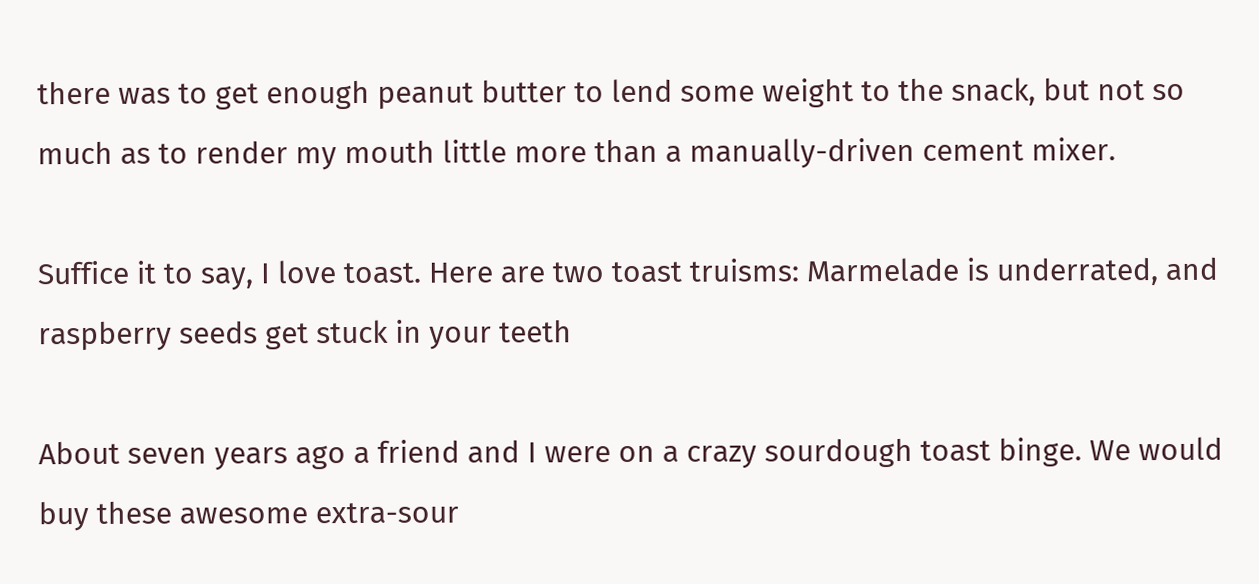there was to get enough peanut butter to lend some weight to the snack, but not so much as to render my mouth little more than a manually-driven cement mixer.

Suffice it to say, I love toast. Here are two toast truisms: Marmelade is underrated, and raspberry seeds get stuck in your teeth

About seven years ago a friend and I were on a crazy sourdough toast binge. We would buy these awesome extra-sour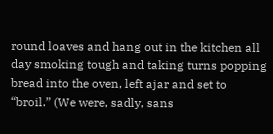round loaves and hang out in the kitchen all day smoking tough and taking turns popping bread into the oven, left ajar and set to “broil.” (We were, sadly, sans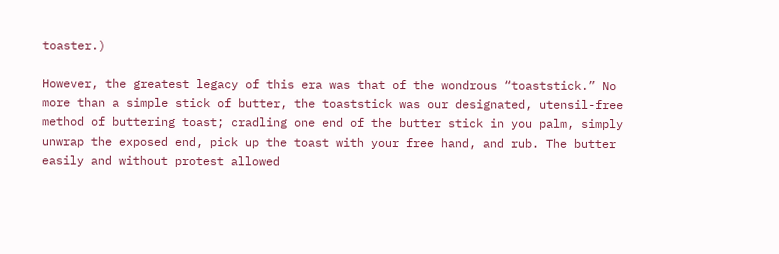toaster.)

However, the greatest legacy of this era was that of the wondrous “toaststick.” No more than a simple stick of butter, the toaststick was our designated, utensil-free method of buttering toast; cradling one end of the butter stick in you palm, simply unwrap the exposed end, pick up the toast with your free hand, and rub. The butter easily and without protest allowed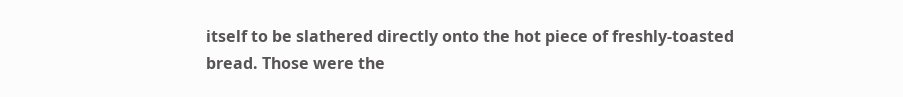itself to be slathered directly onto the hot piece of freshly-toasted bread. Those were the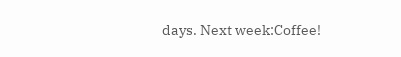days. Next week:Coffee!